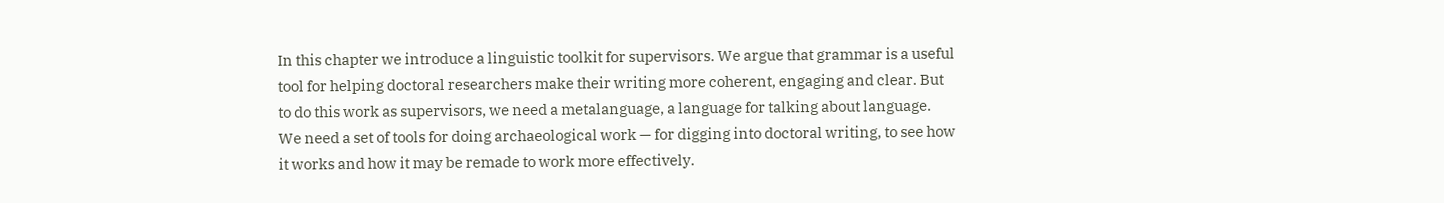In this chapter we introduce a linguistic toolkit for supervisors. We argue that grammar is a useful tool for helping doctoral researchers make their writing more coherent, engaging and clear. But to do this work as supervisors, we need a metalanguage, a language for talking about language. We need a set of tools for doing archaeological work — for digging into doctoral writing, to see how it works and how it may be remade to work more effectively.